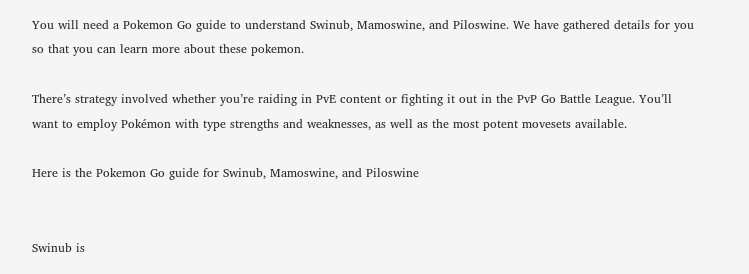You will need a Pokemon Go guide to understand Swinub, Mamoswine, and Piloswine. We have gathered details for you so that you can learn more about these pokemon.

There’s strategy involved whether you’re raiding in PvE content or fighting it out in the PvP Go Battle League. You’ll want to employ Pokémon with type strengths and weaknesses, as well as the most potent movesets available.

Here is the Pokemon Go guide for Swinub, Mamoswine, and Piloswine


Swinub is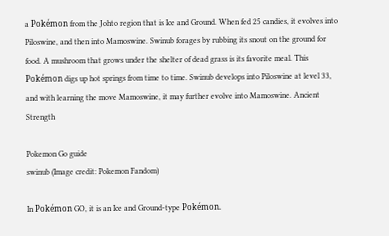a Pokémon from the Johto region that is Ice and Ground. When fed 25 candies, it evolves into Piloswine, and then into Mamoswine. Swinub forages by rubbing its snout on the ground for food. A mushroom that grows under the shelter of dead grass is its favorite meal. This Pokémon digs up hot springs from time to time. Swinub develops into Piloswine at level 33, and with learning the move Mamoswine, it may further evolve into Mamoswine. Ancient Strength

Pokemon Go guide
swinub (Image credit: Pokemon Fandom)

In Pokémon GO, it is an Ice and Ground-type Pokémon.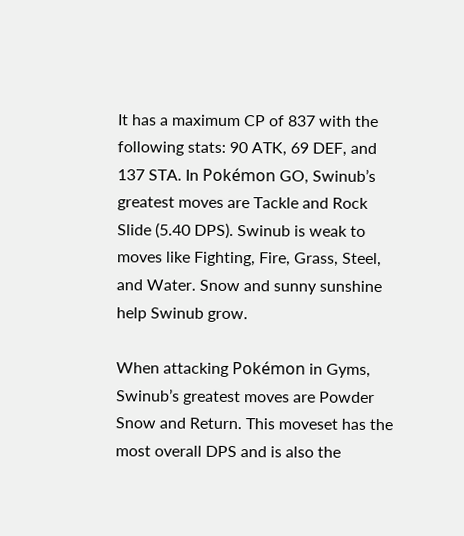It has a maximum CP of 837 with the following stats: 90 ATK, 69 DEF, and 137 STA. In Pokémon GO, Swinub’s greatest moves are Tackle and Rock Slide (5.40 DPS). Swinub is weak to moves like Fighting, Fire, Grass, Steel, and Water. Snow and sunny sunshine help Swinub grow.

When attacking Pokémon in Gyms, Swinub’s greatest moves are Powder Snow and Return. This moveset has the most overall DPS and is also the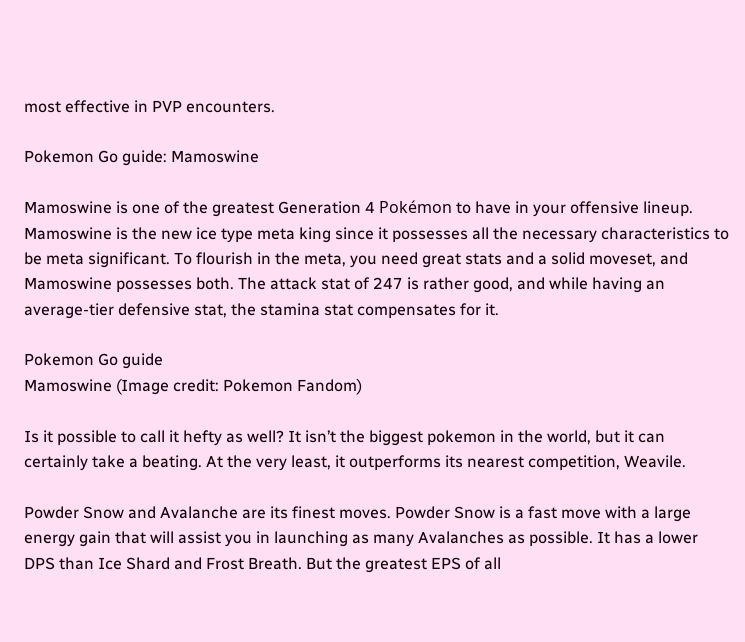most effective in PVP encounters.

Pokemon Go guide: Mamoswine

Mamoswine is one of the greatest Generation 4 Pokémon to have in your offensive lineup. Mamoswine is the new ice type meta king since it possesses all the necessary characteristics to be meta significant. To flourish in the meta, you need great stats and a solid moveset, and Mamoswine possesses both. The attack stat of 247 is rather good, and while having an average-tier defensive stat, the stamina stat compensates for it.

Pokemon Go guide
Mamoswine (Image credit: Pokemon Fandom)

Is it possible to call it hefty as well? It isn’t the biggest pokemon in the world, but it can certainly take a beating. At the very least, it outperforms its nearest competition, Weavile.

Powder Snow and Avalanche are its finest moves. Powder Snow is a fast move with a large energy gain that will assist you in launching as many Avalanches as possible. It has a lower DPS than Ice Shard and Frost Breath. But the greatest EPS of all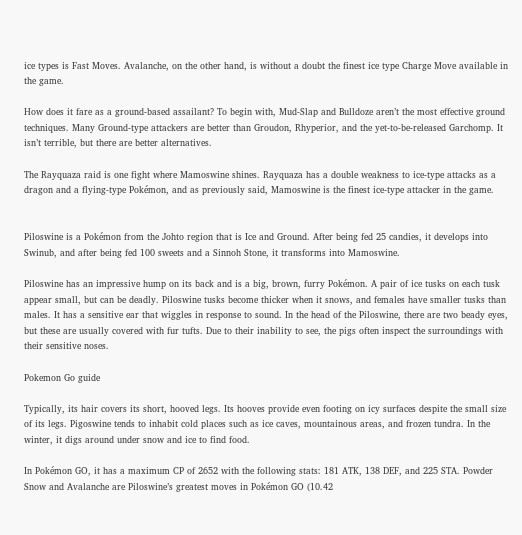ice types is Fast Moves. Avalanche, on the other hand, is without a doubt the finest ice type Charge Move available in the game.

How does it fare as a ground-based assailant? To begin with, Mud-Slap and Bulldoze aren’t the most effective ground techniques. Many Ground-type attackers are better than Groudon, Rhyperior, and the yet-to-be-released Garchomp. It isn’t terrible, but there are better alternatives.

The Rayquaza raid is one fight where Mamoswine shines. Rayquaza has a double weakness to ice-type attacks as a dragon and a flying-type Pokémon, and as previously said, Mamoswine is the finest ice-type attacker in the game.


Piloswine is a Pokémon from the Johto region that is Ice and Ground. After being fed 25 candies, it develops into Swinub, and after being fed 100 sweets and a Sinnoh Stone, it transforms into Mamoswine.

Piloswine has an impressive hump on its back and is a big, brown, furry Pokémon. A pair of ice tusks on each tusk appear small, but can be deadly. Piloswine tusks become thicker when it snows, and females have smaller tusks than males. It has a sensitive ear that wiggles in response to sound. In the head of the Piloswine, there are two beady eyes, but these are usually covered with fur tufts. Due to their inability to see, the pigs often inspect the surroundings with their sensitive noses.

Pokemon Go guide

Typically, its hair covers its short, hooved legs. Its hooves provide even footing on icy surfaces despite the small size of its legs. Pigoswine tends to inhabit cold places such as ice caves, mountainous areas, and frozen tundra. In the winter, it digs around under snow and ice to find food.

In Pokémon GO, it has a maximum CP of 2652 with the following stats: 181 ATK, 138 DEF, and 225 STA. Powder Snow and Avalanche are Piloswine’s greatest moves in Pokémon GO (10.42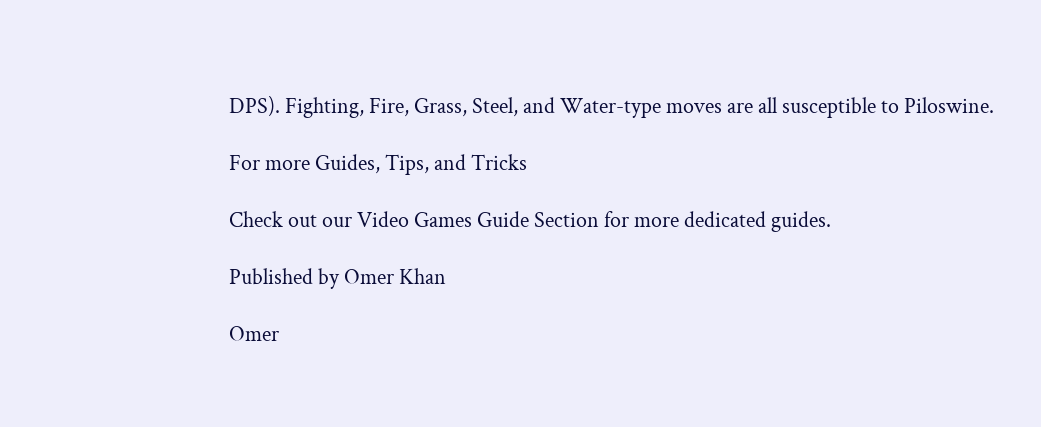DPS). Fighting, Fire, Grass, Steel, and Water-type moves are all susceptible to Piloswine.

For more Guides, Tips, and Tricks

Check out our Video Games Guide Section for more dedicated guides.

Published by Omer Khan

Omer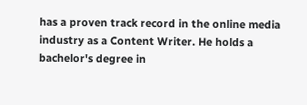has a proven track record in the online media industry as a Content Writer. He holds a bachelor's degree in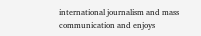international journalism and mass communication and enjoys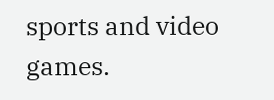sports and video games.